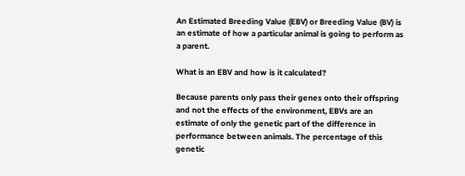An Estimated Breeding Value (EBV) or Breeding Value (BV) is an estimate of how a particular animal is going to perform as a parent.

What is an EBV and how is it calculated?

Because parents only pass their genes onto their offspring and not the effects of the environment, EBVs are an estimate of only the genetic part of the difference in performance between animals. The percentage of this genetic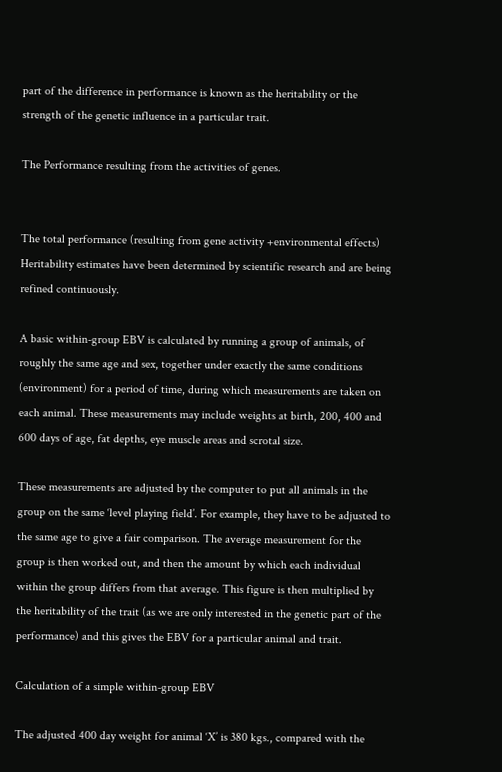part of the difference in performance is known as the heritability or the strength of the genetic influence in a particular trait.

The Performance resulting from the activities of genes.


The total performance (resulting from gene activity +environmental effects)
Heritability estimates have been determined by scientific research and are being refined continuously.

A basic within-group EBV is calculated by running a group of animals, of roughly the same age and sex, together under exactly the same conditions (environment) for a period of time, during which measurements are taken on each animal. These measurements may include weights at birth, 200, 400 and 600 days of age, fat depths, eye muscle areas and scrotal size.

These measurements are adjusted by the computer to put all animals in the group on the same ‘level playing field’. For example, they have to be adjusted to the same age to give a fair comparison. The average measurement for the group is then worked out, and then the amount by which each individual within the group differs from that average. This figure is then multiplied by the heritability of the trait (as we are only interested in the genetic part of the performance) and this gives the EBV for a particular animal and trait.

Calculation of a simple within-group EBV

The adjusted 400 day weight for animal ‘X’ is 380 kgs., compared with the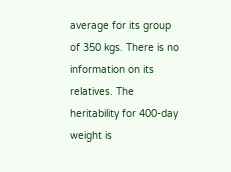average for its group of 350 kgs. There is no information on its relatives. The heritability for 400-day weight is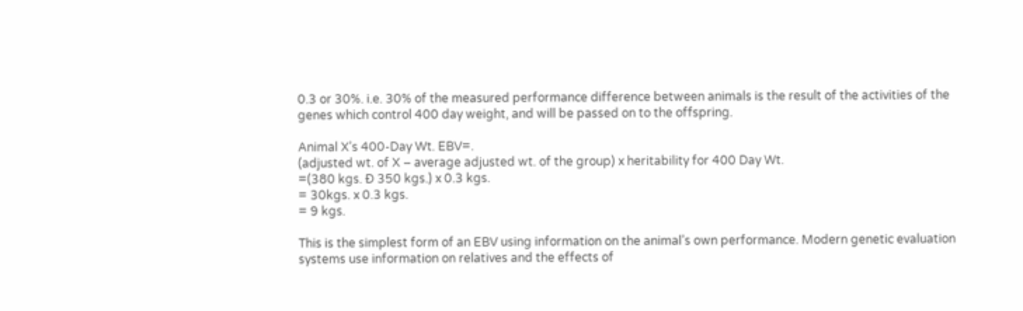0.3 or 30%. i.e. 30% of the measured performance difference between animals is the result of the activities of the genes which control 400 day weight, and will be passed on to the offspring.

Animal X’s 400-Day Wt. EBV=.
(adjusted wt. of X – average adjusted wt. of the group) x heritability for 400 Day Wt.
=(380 kgs. Ð 350 kgs.) x 0.3 kgs.
= 30kgs. x 0.3 kgs.
= 9 kgs.

This is the simplest form of an EBV using information on the animal’s own performance. Modern genetic evaluation systems use information on relatives and the effects of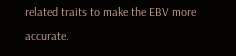related traits to make the EBV more accurate.